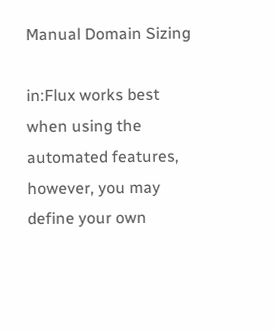Manual Domain Sizing

in:Flux works best when using the automated features, however, you may define your own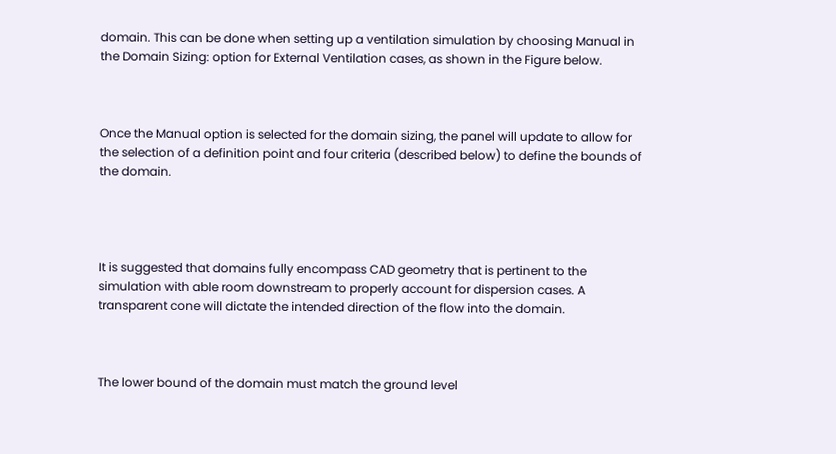domain. This can be done when setting up a ventilation simulation by choosing Manual in the Domain Sizing: option for External Ventilation cases, as shown in the Figure below.



Once the Manual option is selected for the domain sizing, the panel will update to allow for the selection of a definition point and four criteria (described below) to define the bounds of the domain.




It is suggested that domains fully encompass CAD geometry that is pertinent to the simulation with able room downstream to properly account for dispersion cases. A transparent cone will dictate the intended direction of the flow into the domain.



The lower bound of the domain must match the ground level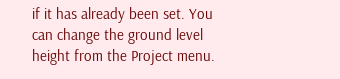if it has already been set. You can change the ground level height from the Project menu.